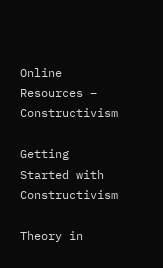Online Resources – Constructivism

Getting Started with Constructivism

Theory in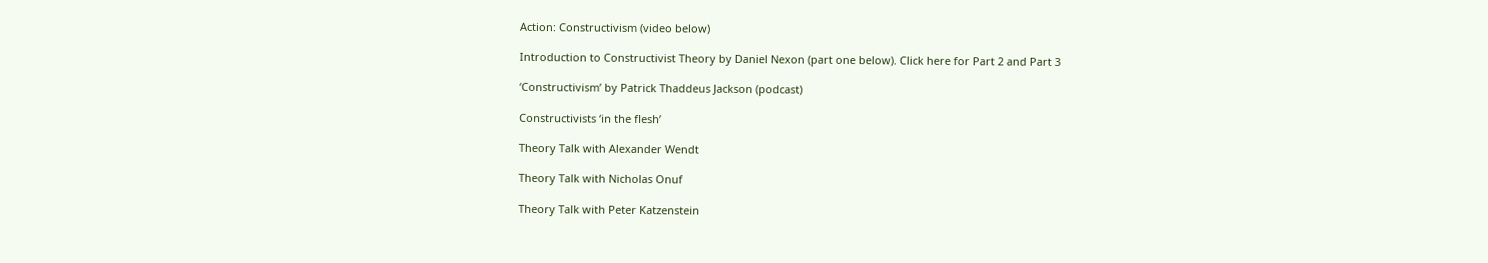Action: Constructivism (video below)

Introduction to Constructivist Theory by Daniel Nexon (part one below). Click here for Part 2 and Part 3

‘Constructivism’ by Patrick Thaddeus Jackson (podcast)

Constructivists ‘in the flesh’

Theory Talk with Alexander Wendt

Theory Talk with Nicholas Onuf

Theory Talk with Peter Katzenstein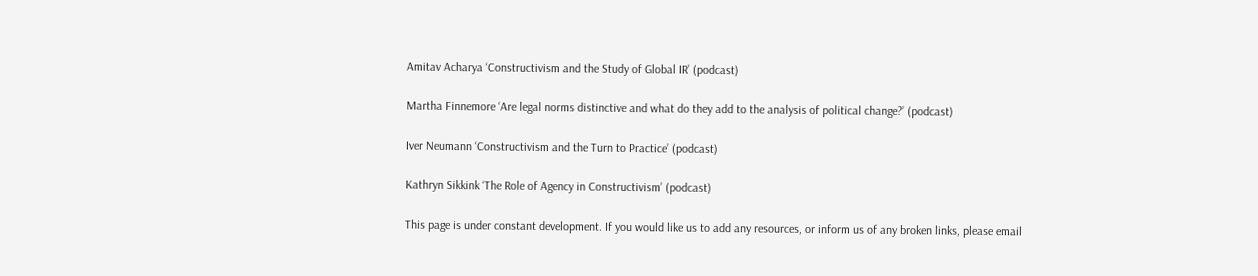Amitav Acharya ‘Constructivism and the Study of Global IR’ (podcast)

Martha Finnemore ‘Are legal norms distinctive and what do they add to the analysis of political change?’ (podcast)

Iver Neumann ‘Constructivism and the Turn to Practice’ (podcast)

Kathryn Sikkink ‘The Role of Agency in Constructivism’ (podcast)

This page is under constant development. If you would like us to add any resources, or inform us of any broken links, please email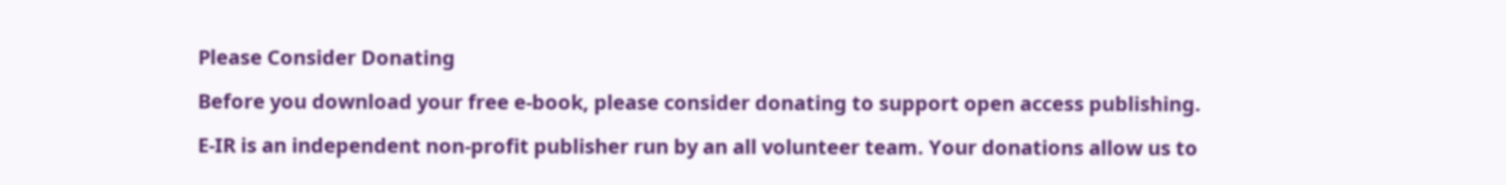Please Consider Donating

Before you download your free e-book, please consider donating to support open access publishing.

E-IR is an independent non-profit publisher run by an all volunteer team. Your donations allow us to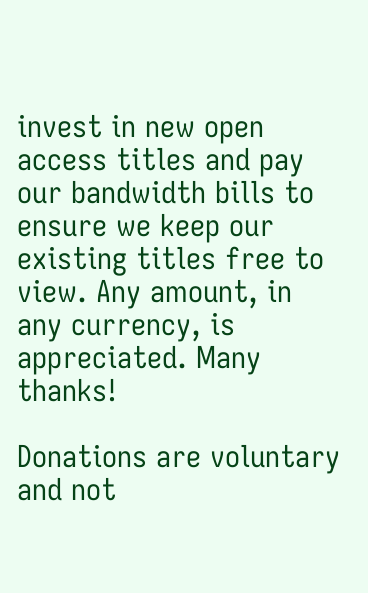invest in new open access titles and pay our bandwidth bills to ensure we keep our existing titles free to view. Any amount, in any currency, is appreciated. Many thanks!

Donations are voluntary and not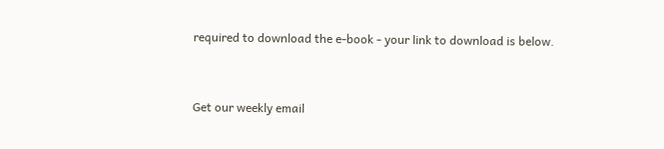required to download the e-book - your link to download is below.


Get our weekly email